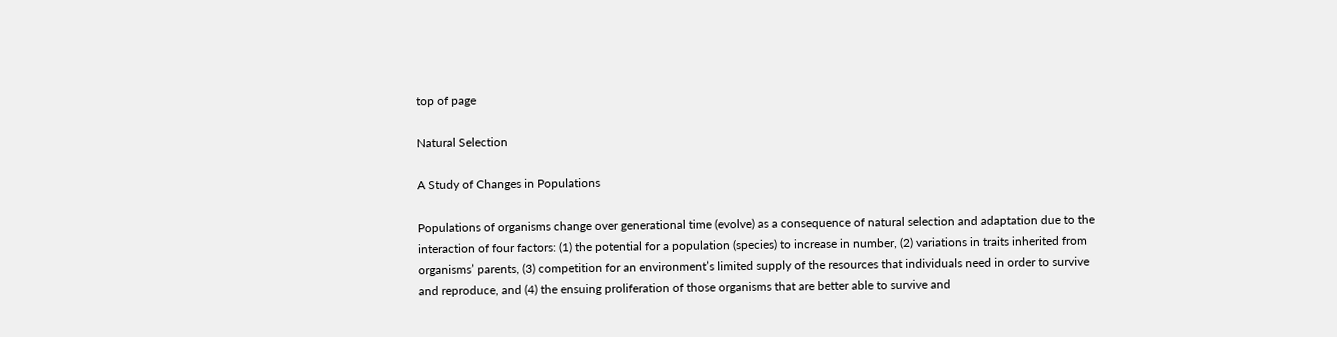top of page

Natural Selection

A Study of Changes in Populations

Populations of organisms change over generational time (evolve) as a consequence of natural selection and adaptation due to the interaction of four factors: (1) the potential for a population (species) to increase in number, (2) variations in traits inherited from organisms’ parents, (3) competition for an environment’s limited supply of the resources that individuals need in order to survive and reproduce, and (4) the ensuing proliferation of those organisms that are better able to survive and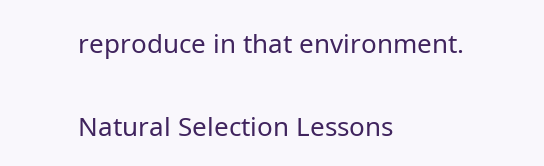reproduce in that environment.

Natural Selection Lessons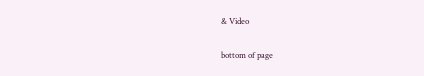& Video

bottom of page